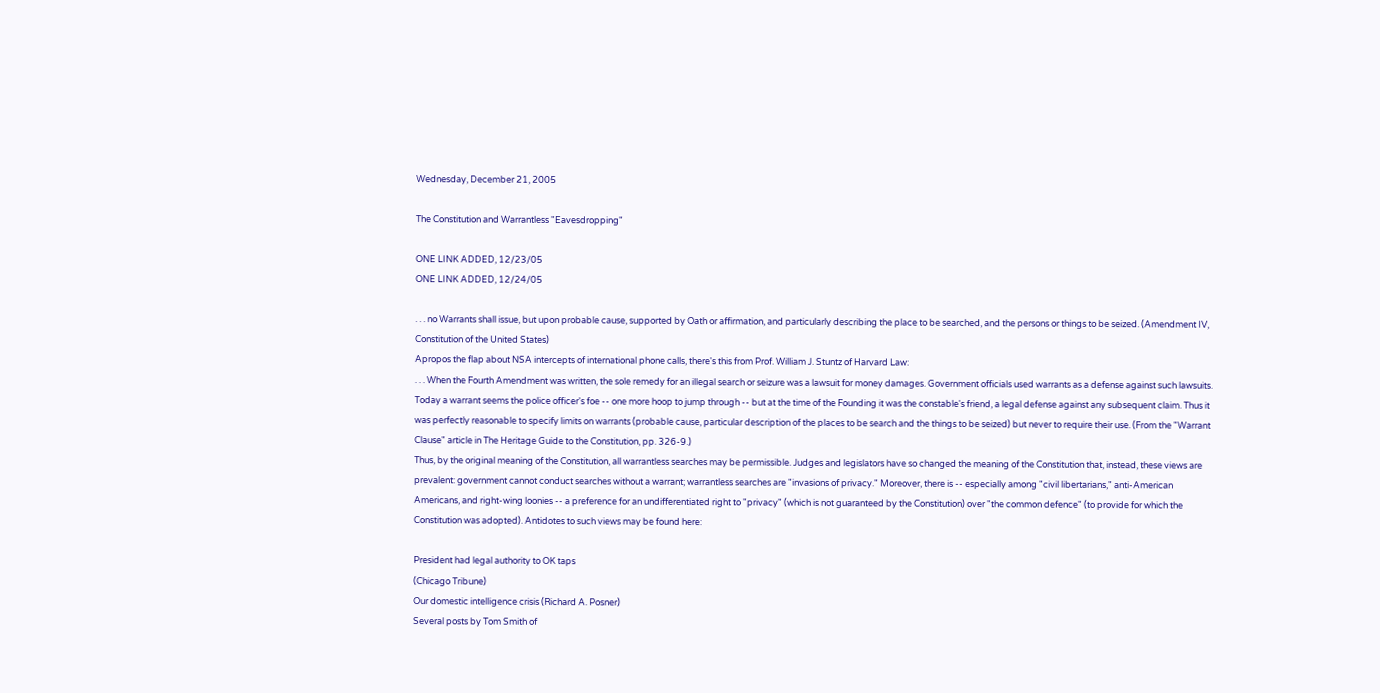Wednesday, December 21, 2005

The Constitution and Warrantless "Eavesdropping"

ONE LINK ADDED, 12/23/05
ONE LINK ADDED, 12/24/05

. . . no Warrants shall issue, but upon probable cause, supported by Oath or affirmation, and particularly describing the place to be searched, and the persons or things to be seized. (Amendment IV, Constitution of the United States)
Apropos the flap about NSA intercepts of international phone calls, there's this from Prof. William J. Stuntz of Harvard Law:
. . . When the Fourth Amendment was written, the sole remedy for an illegal search or seizure was a lawsuit for money damages. Government officials used warrants as a defense against such lawsuits. Today a warrant seems the police officer's foe -- one more hoop to jump through -- but at the time of the Founding it was the constable's friend, a legal defense against any subsequent claim. Thus it was perfectly reasonable to specify limits on warrants (probable cause, particular description of the places to be search and the things to be seized) but never to require their use. (From the "Warrant Clause" article in The Heritage Guide to the Constitution, pp. 326-9.)
Thus, by the original meaning of the Constitution, all warrantless searches may be permissible. Judges and legislators have so changed the meaning of the Constitution that, instead, these views are prevalent: government cannot conduct searches without a warrant; warrantless searches are "invasions of privacy." Moreover, there is -- especially among "civil libertarians," anti-American Americans, and right-wing loonies -- a preference for an undifferentiated right to "privacy" (which is not guaranteed by the Constitution) over "the common defence" (to provide for which the Constitution was adopted). Antidotes to such views may be found here:

President had legal authority to OK taps
(Chicago Tribune)
Our domestic intelligence crisis (Richard A. Posner)
Several posts by Tom Smith of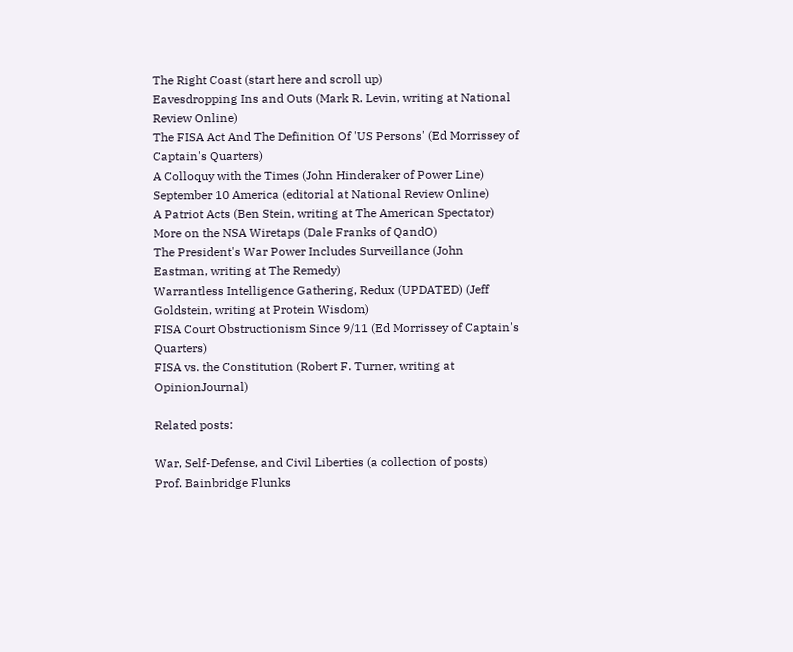The Right Coast (start here and scroll up)
Eavesdropping Ins and Outs (Mark R. Levin, writing at National Review Online)
The FISA Act And The Definition Of 'US Persons' (Ed Morrissey of Captain's Quarters)
A Colloquy with the Times (John Hinderaker of Power Line)
September 10 America (editorial at National Review Online)
A Patriot Acts (Ben Stein, writing at The American Spectator)
More on the NSA Wiretaps (Dale Franks of QandO)
The President's War Power Includes Surveillance (John Eastman, writing at The Remedy)
Warrantless Intelligence Gathering, Redux (UPDATED) (Jeff Goldstein, writing at Protein Wisdom)
FISA Court Obstructionism Since 9/11 (Ed Morrissey of Captain's Quarters)
FISA vs. the Constitution (Robert F. Turner, writing at OpinionJournal)

Related posts:

War, Self-Defense, and Civil Liberties (a collection of posts)
Prof. Bainbridge Flunks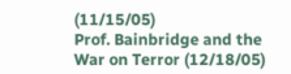(11/15/05)
Prof. Bainbridge and the War on Terror (12/18/05)